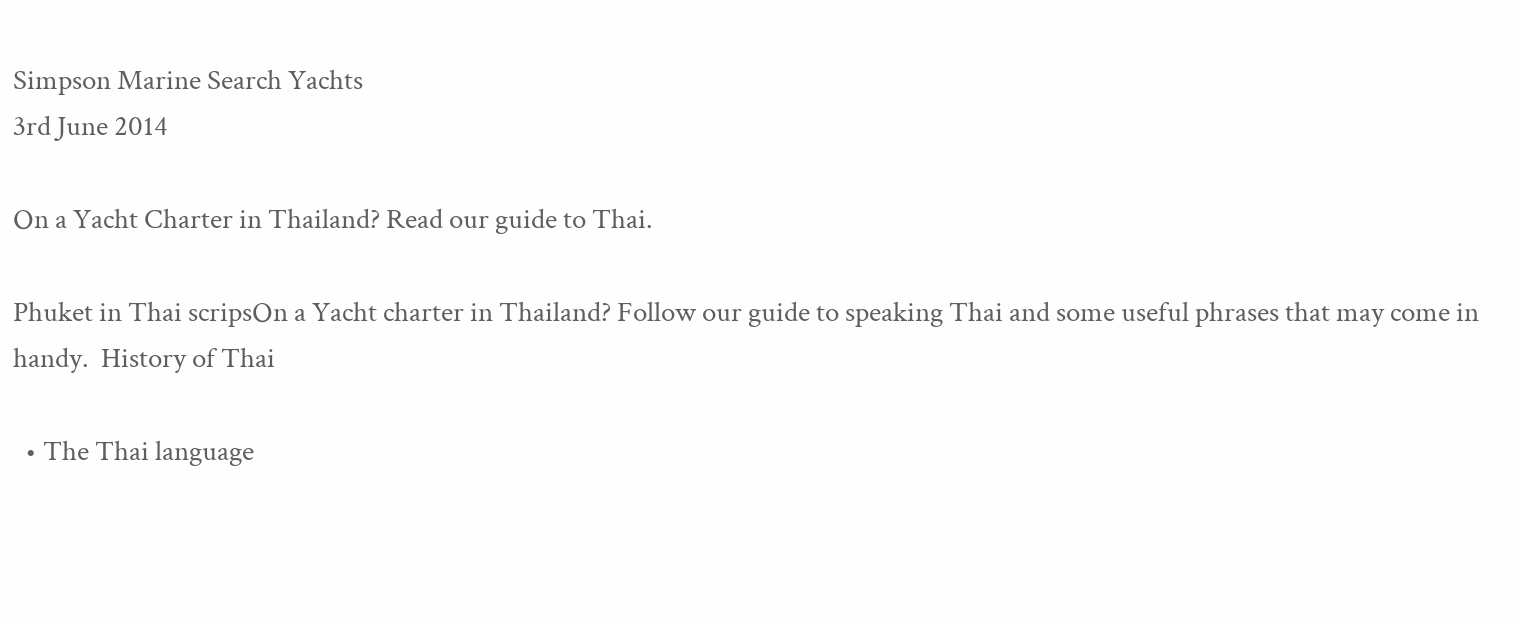Simpson Marine Search Yachts
3rd June 2014

On a Yacht Charter in Thailand? Read our guide to Thai.

Phuket in Thai scripsOn a Yacht charter in Thailand? Follow our guide to speaking Thai and some useful phrases that may come in handy.  History of Thai

  • The Thai language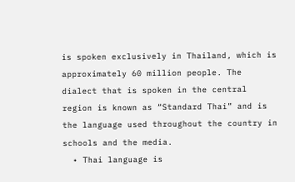is spoken exclusively in Thailand, which is approximately 60 million people. The dialect that is spoken in the central region is known as “Standard Thai” and is the language used throughout the country in schools and the media.
  • Thai language is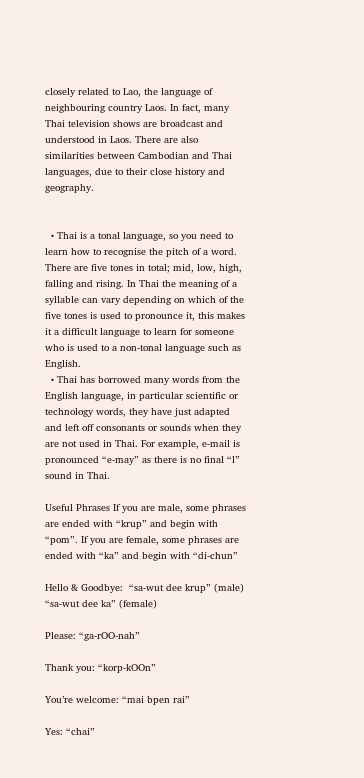closely related to Lao, the language of neighbouring country Laos. In fact, many Thai television shows are broadcast and understood in Laos. There are also similarities between Cambodian and Thai languages, due to their close history and geography.


  • Thai is a tonal language, so you need to learn how to recognise the pitch of a word. There are five tones in total; mid, low, high, falling and rising. In Thai the meaning of a syllable can vary depending on which of the five tones is used to pronounce it, this makes it a difficult language to learn for someone who is used to a non-tonal language such as English.
  • Thai has borrowed many words from the English language, in particular scientific or technology words, they have just adapted and left off consonants or sounds when they are not used in Thai. For example, e-mail is pronounced “e-may” as there is no final “l” sound in Thai.

Useful Phrases If you are male, some phrases are ended with “krup” and begin with “pom”. If you are female, some phrases are ended with “ka” and begin with “di-chun”

Hello & Goodbye:  “sa-wut dee krup” (male) “sa-wut dee ka” (female)

Please: “ga-rOO-nah”

Thank you: “korp-kOOn”

You’re welcome: “mai bpen rai”

Yes: “chai”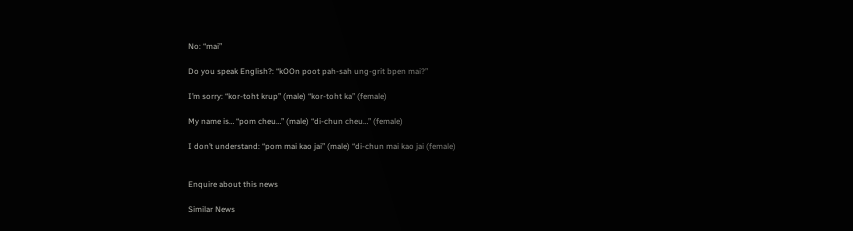No: “mai”

Do you speak English?: “kOOn poot pah-sah ung-grit bpen mai?”

I’m sorry: “kor-toht krup” (male) “kor-toht ka” (female)

My name is… “pom cheu…” (male) “di-chun cheu…” (female)

I don’t understand: “pom mai kao jai” (male) “di-chun mai kao jai (female)


Enquire about this news

Similar News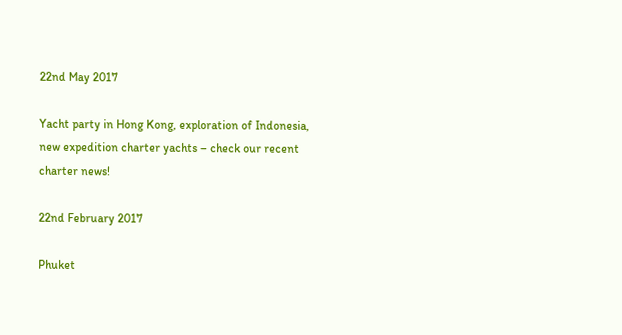22nd May 2017

Yacht party in Hong Kong, exploration of Indonesia, new expedition charter yachts – check our recent charter news!

22nd February 2017

Phuket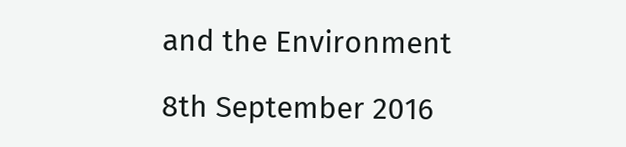and the Environment

8th September 2016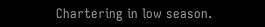Chartering in low season.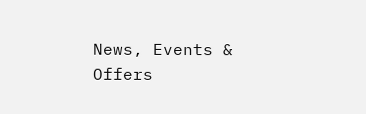News, Events & Offers